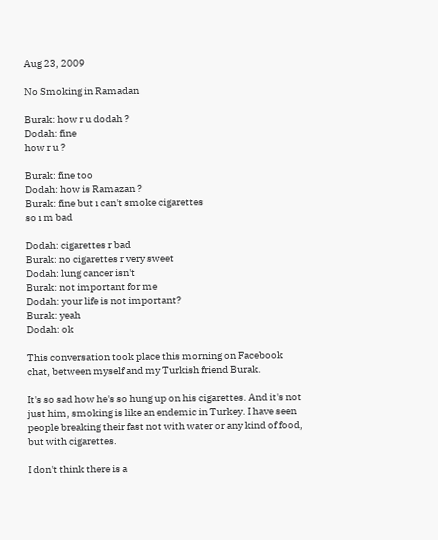Aug 23, 2009

No Smoking in Ramadan

Burak: how r u dodah ?
Dodah: fine
how r u ?

Burak: fine too
Dodah: how is Ramazan ?
Burak: fine but ı can't smoke cigarettes
so ı m bad

Dodah: cigarettes r bad
Burak: no cigarettes r very sweet
Dodah: lung cancer isn't
Burak: not important for me
Dodah: your life is not important?
Burak: yeah
Dodah: ok

This conversation took place this morning on Facebook chat, between myself and my Turkish friend Burak.

It's so sad how he's so hung up on his cigarettes. And it's not just him, smoking is like an endemic in Turkey. I have seen people breaking their fast not with water or any kind of food, but with cigarettes.

I don't think there is a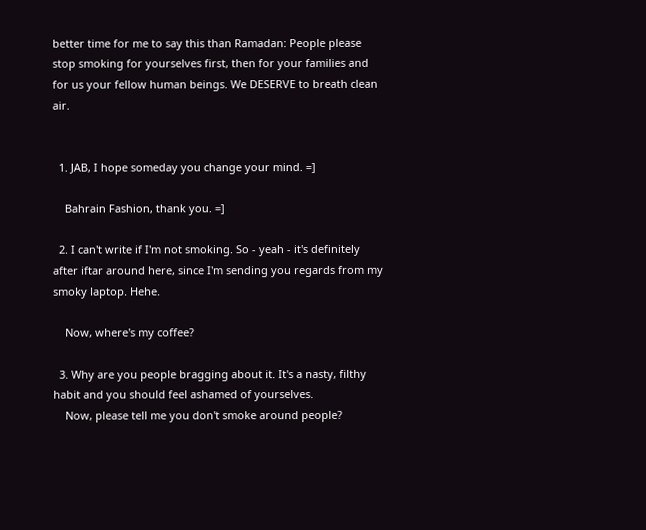better time for me to say this than Ramadan: People please stop smoking for yourselves first, then for your families and for us your fellow human beings. We DESERVE to breath clean air.


  1. JAB, I hope someday you change your mind. =]

    Bahrain Fashion, thank you. =]

  2. I can't write if I'm not smoking. So - yeah - it's definitely after iftar around here, since I'm sending you regards from my smoky laptop. Hehe.

    Now, where's my coffee?

  3. Why are you people bragging about it. It's a nasty, filthy habit and you should feel ashamed of yourselves.
    Now, please tell me you don't smoke around people?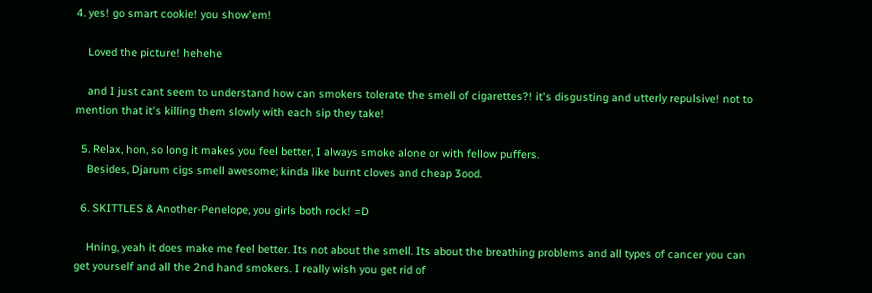4. yes! go smart cookie! you show'em!

    Loved the picture! hehehe

    and I just cant seem to understand how can smokers tolerate the smell of cigarettes?! it's disgusting and utterly repulsive! not to mention that it's killing them slowly with each sip they take!

  5. Relax, hon, so long it makes you feel better, I always smoke alone or with fellow puffers.
    Besides, Djarum cigs smell awesome; kinda like burnt cloves and cheap 3ood.

  6. SKITTLES & Another-Penelope, you girls both rock! =D

    Hning, yeah it does make me feel better. Its not about the smell. Its about the breathing problems and all types of cancer you can get yourself and all the 2nd hand smokers. I really wish you get rid of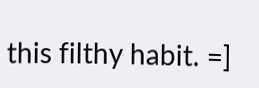this filthy habit. =]